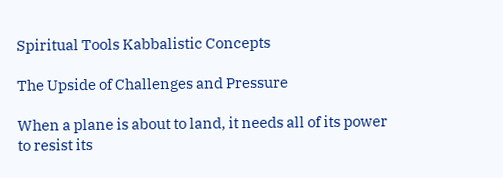Spiritual Tools Kabbalistic Concepts

The Upside of Challenges and Pressure

When a plane is about to land, it needs all of its power to resist its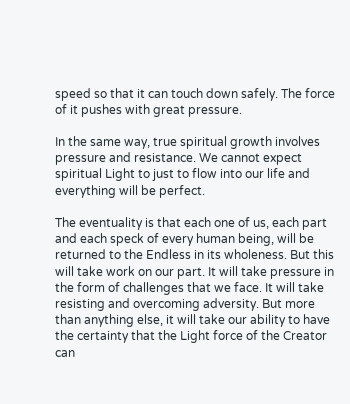speed so that it can touch down safely. The force of it pushes with great pressure.

In the same way, true spiritual growth involves pressure and resistance. We cannot expect spiritual Light to just to flow into our life and everything will be perfect.

The eventuality is that each one of us, each part and each speck of every human being, will be returned to the Endless in its wholeness. But this will take work on our part. It will take pressure in the form of challenges that we face. It will take resisting and overcoming adversity. But more than anything else, it will take our ability to have the certainty that the Light force of the Creator can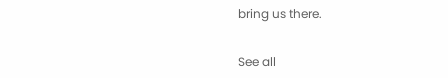bring us there.


See all